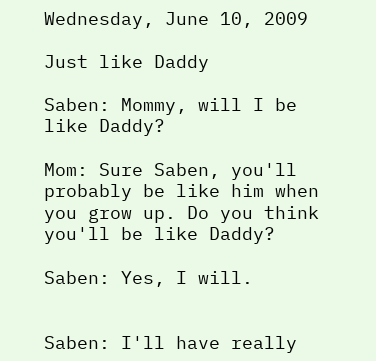Wednesday, June 10, 2009

Just like Daddy

Saben: Mommy, will I be like Daddy?

Mom: Sure Saben, you'll probably be like him when you grow up. Do you think you'll be like Daddy?

Saben: Yes, I will.


Saben: I'll have really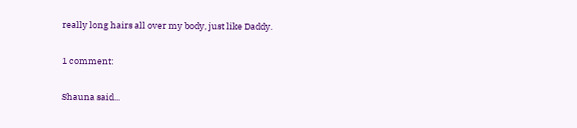really long hairs all over my body, just like Daddy.

1 comment:

Shauna said...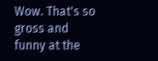Wow. That's so gross and funny at the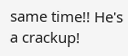same time!! He's a crackup!